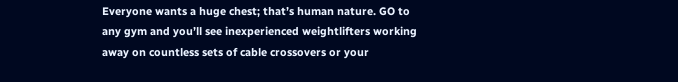Everyone wants a huge chest; that’s human nature. GO to any gym and you’ll see inexperienced weightlifters working away on countless sets of cable crossovers or your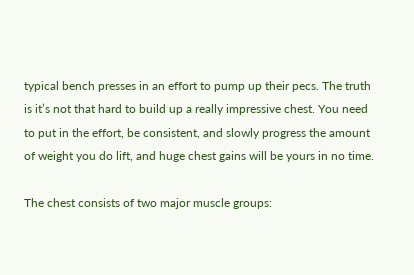typical bench presses in an effort to pump up their pecs. The truth is it’s not that hard to build up a really impressive chest. You need to put in the effort, be consistent, and slowly progress the amount of weight you do lift, and huge chest gains will be yours in no time.

The chest consists of two major muscle groups: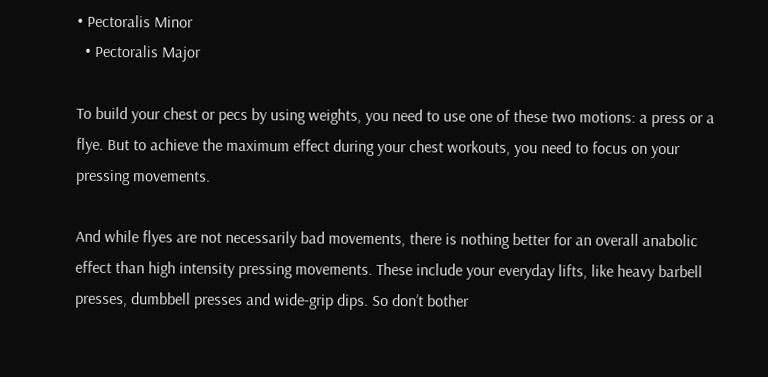• Pectoralis Minor
  • Pectoralis Major

To build your chest or pecs by using weights, you need to use one of these two motions: a press or a flye. But to achieve the maximum effect during your chest workouts, you need to focus on your pressing movements.

And while flyes are not necessarily bad movements, there is nothing better for an overall anabolic effect than high intensity pressing movements. These include your everyday lifts, like heavy barbell presses, dumbbell presses and wide-grip dips. So don’t bother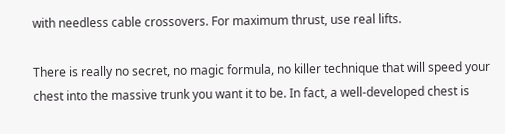with needless cable crossovers. For maximum thrust, use real lifts.

There is really no secret, no magic formula, no killer technique that will speed your chest into the massive trunk you want it to be. In fact, a well-developed chest is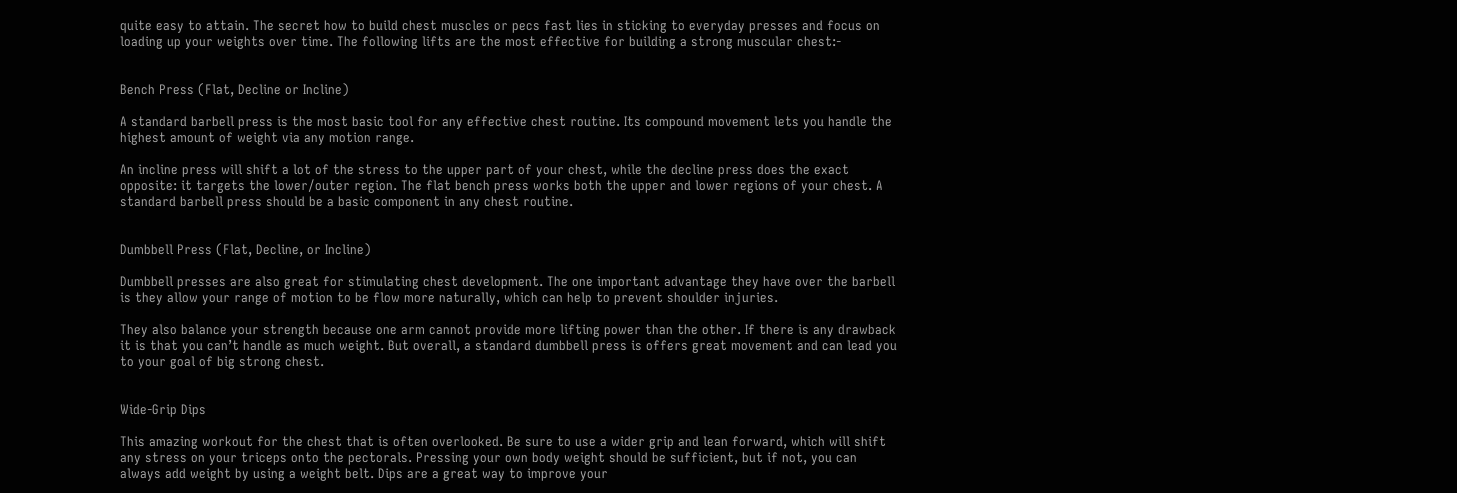quite easy to attain. The secret how to build chest muscles or pecs fast lies in sticking to everyday presses and focus on loading up your weights over time. The following lifts are the most effective for building a strong muscular chest:-


Bench Press (Flat, Decline or Incline)

A standard barbell press is the most basic tool for any effective chest routine. Its compound movement lets you handle the highest amount of weight via any motion range.

An incline press will shift a lot of the stress to the upper part of your chest, while the decline press does the exact opposite: it targets the lower/outer region. The flat bench press works both the upper and lower regions of your chest. A standard barbell press should be a basic component in any chest routine.


Dumbbell Press (Flat, Decline, or Incline)

Dumbbell presses are also great for stimulating chest development. The one important advantage they have over the barbell is they allow your range of motion to be flow more naturally, which can help to prevent shoulder injuries.

They also balance your strength because one arm cannot provide more lifting power than the other. If there is any drawback it is that you can’t handle as much weight. But overall, a standard dumbbell press is offers great movement and can lead you to your goal of big strong chest.


Wide-Grip Dips

This amazing workout for the chest that is often overlooked. Be sure to use a wider grip and lean forward, which will shift any stress on your triceps onto the pectorals. Pressing your own body weight should be sufficient, but if not, you can always add weight by using a weight belt. Dips are a great way to improve your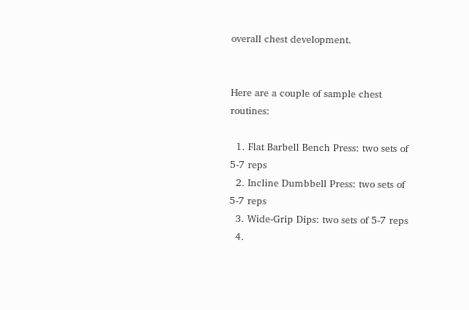overall chest development.


Here are a couple of sample chest routines:

  1. Flat Barbell Bench Press: two sets of 5-7 reps
  2. Incline Dumbbell Press: two sets of 5-7 reps
  3. Wide-Grip Dips: two sets of 5-7 reps
  4.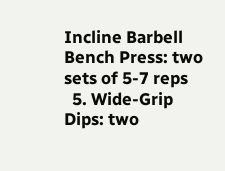Incline Barbell Bench Press: two sets of 5-7 reps
  5. Wide-Grip Dips: two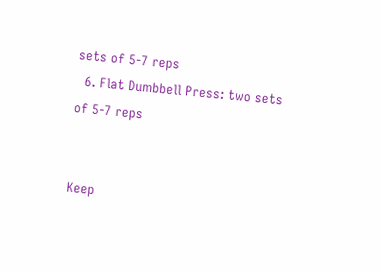sets of 5-7 reps
  6. Flat Dumbbell Press: two sets of 5-7 reps


Keep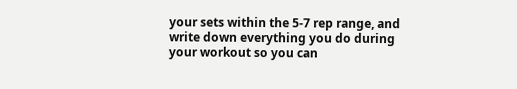your sets within the 5-7 rep range, and write down everything you do during your workout so you can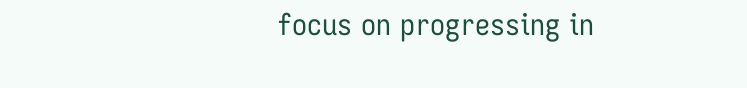focus on progressing in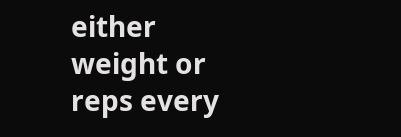either weight or reps every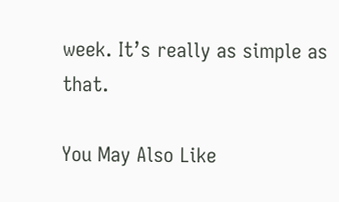week. It’s really as simple as that.

You May Also Like